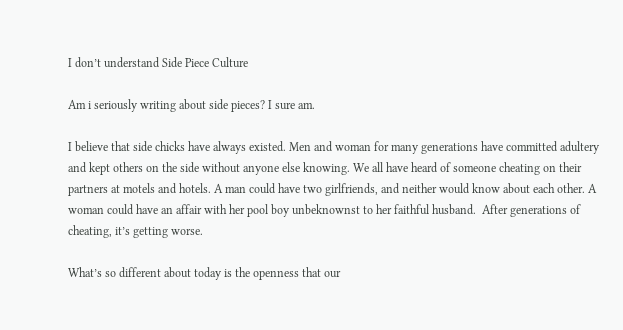I don’t understand Side Piece Culture

Am i seriously writing about side pieces? I sure am.

I believe that side chicks have always existed. Men and woman for many generations have committed adultery and kept others on the side without anyone else knowing. We all have heard of someone cheating on their partners at motels and hotels. A man could have two girlfriends, and neither would know about each other. A woman could have an affair with her pool boy unbeknownst to her faithful husband.  After generations of cheating, it’s getting worse.

What’s so different about today is the openness that our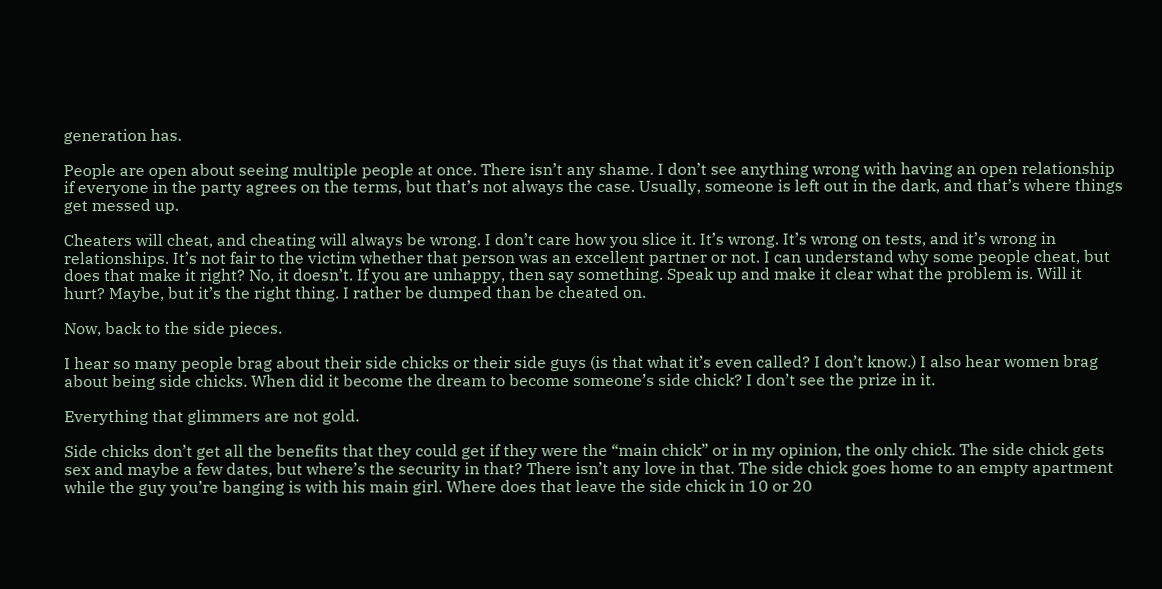generation has.

People are open about seeing multiple people at once. There isn’t any shame. I don’t see anything wrong with having an open relationship if everyone in the party agrees on the terms, but that’s not always the case. Usually, someone is left out in the dark, and that’s where things get messed up.

Cheaters will cheat, and cheating will always be wrong. I don’t care how you slice it. It’s wrong. It’s wrong on tests, and it’s wrong in relationships. It’s not fair to the victim whether that person was an excellent partner or not. I can understand why some people cheat, but does that make it right? No, it doesn’t. If you are unhappy, then say something. Speak up and make it clear what the problem is. Will it hurt? Maybe, but it’s the right thing. I rather be dumped than be cheated on.

Now, back to the side pieces.

I hear so many people brag about their side chicks or their side guys (is that what it’s even called? I don’t know.) I also hear women brag about being side chicks. When did it become the dream to become someone’s side chick? I don’t see the prize in it.

Everything that glimmers are not gold.

Side chicks don’t get all the benefits that they could get if they were the “main chick” or in my opinion, the only chick. The side chick gets sex and maybe a few dates, but where’s the security in that? There isn’t any love in that. The side chick goes home to an empty apartment while the guy you’re banging is with his main girl. Where does that leave the side chick in 10 or 20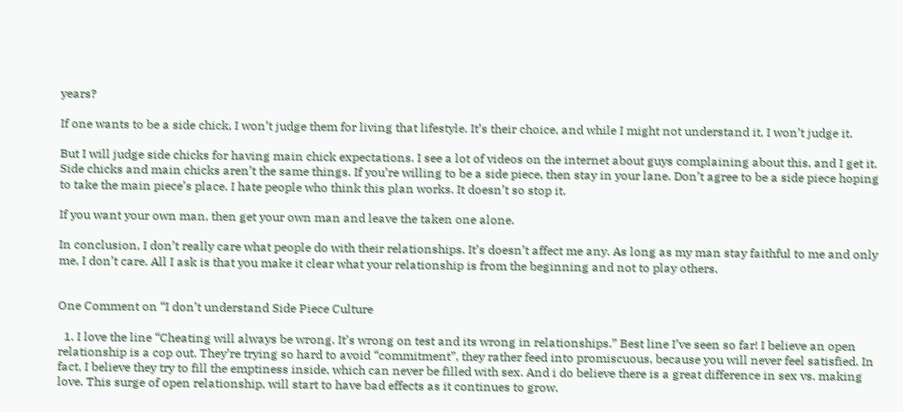years?

If one wants to be a side chick, I won’t judge them for living that lifestyle. It’s their choice, and while I might not understand it, I won’t judge it.

But I will judge side chicks for having main chick expectations. I see a lot of videos on the internet about guys complaining about this, and I get it. Side chicks and main chicks aren’t the same things. If you’re willing to be a side piece, then stay in your lane. Don’t agree to be a side piece hoping to take the main piece’s place. I hate people who think this plan works. It doesn’t so stop it.

If you want your own man, then get your own man and leave the taken one alone.

In conclusion, I don’t really care what people do with their relationships. It’s doesn’t affect me any. As long as my man stay faithful to me and only me, I don’t care. All I ask is that you make it clear what your relationship is from the beginning and not to play others.


One Comment on “I don’t understand Side Piece Culture

  1. I love the line “Cheating will always be wrong. It’s wrong on test and its wrong in relationships.” Best line I’ve seen so far! I believe an open relationship is a cop out. They’re trying so hard to avoid “commitment”, they rather feed into promiscuous, because you will never feel satisfied. In fact, I believe they try to fill the emptiness inside, which can never be filled with sex. And i do believe there is a great difference in sex vs. making love. This surge of open relationship, will start to have bad effects as it continues to grow.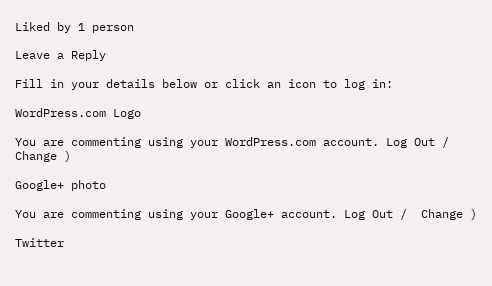Liked by 1 person

Leave a Reply

Fill in your details below or click an icon to log in:

WordPress.com Logo

You are commenting using your WordPress.com account. Log Out /  Change )

Google+ photo

You are commenting using your Google+ account. Log Out /  Change )

Twitter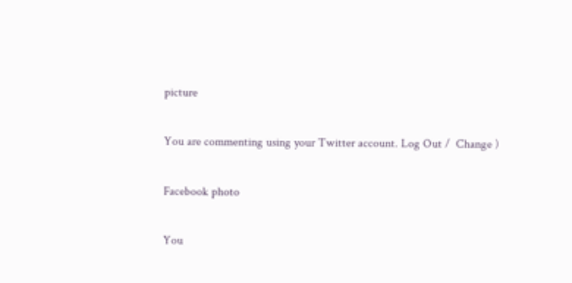picture

You are commenting using your Twitter account. Log Out /  Change )

Facebook photo

You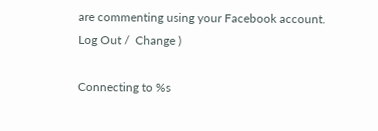are commenting using your Facebook account. Log Out /  Change )

Connecting to %s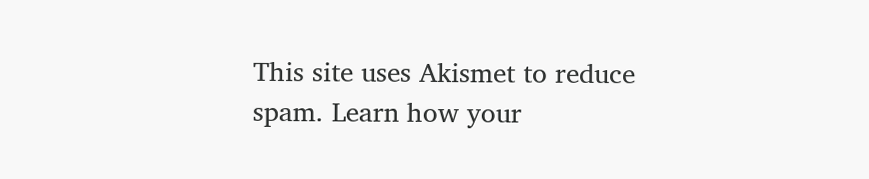This site uses Akismet to reduce spam. Learn how your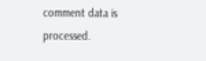comment data is processed.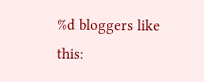%d bloggers like this: